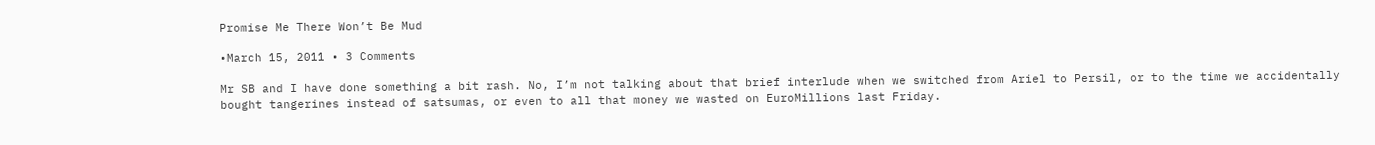Promise Me There Won’t Be Mud

•March 15, 2011 • 3 Comments

Mr SB and I have done something a bit rash. No, I’m not talking about that brief interlude when we switched from Ariel to Persil, or to the time we accidentally bought tangerines instead of satsumas, or even to all that money we wasted on EuroMillions last Friday.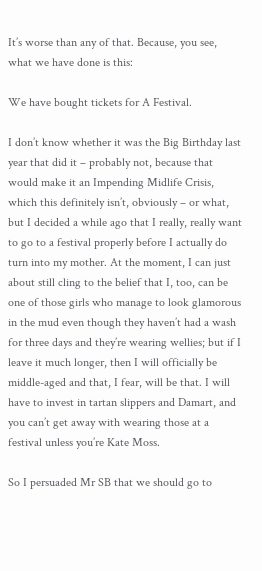It’s worse than any of that. Because, you see, what we have done is this:

We have bought tickets for A Festival.

I don’t know whether it was the Big Birthday last year that did it – probably not, because that would make it an Impending Midlife Crisis, which this definitely isn’t, obviously – or what, but I decided a while ago that I really, really want to go to a festival properly before I actually do turn into my mother. At the moment, I can just about still cling to the belief that I, too, can be one of those girls who manage to look glamorous in the mud even though they haven’t had a wash for three days and they’re wearing wellies; but if I leave it much longer, then I will officially be middle-aged and that, I fear, will be that. I will have to invest in tartan slippers and Damart, and you can’t get away with wearing those at a festival unless you’re Kate Moss.

So I persuaded Mr SB that we should go to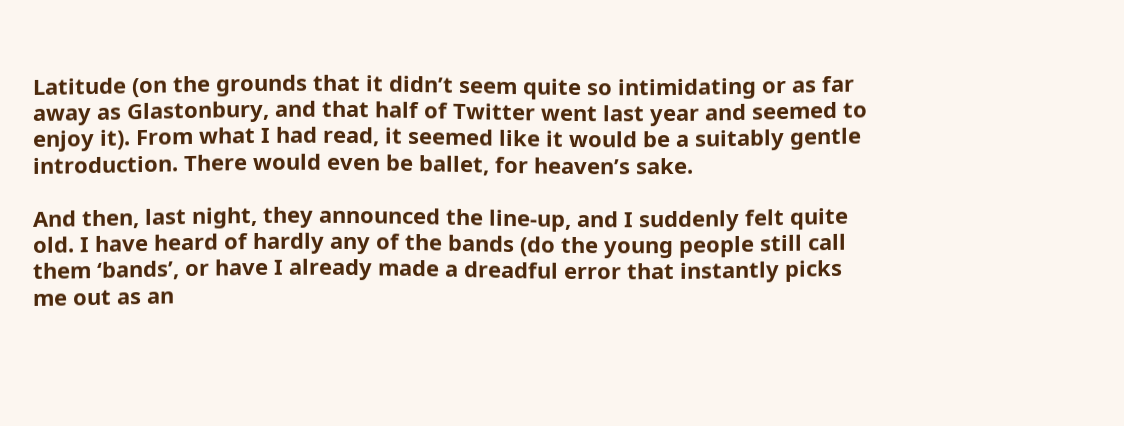Latitude (on the grounds that it didn’t seem quite so intimidating or as far away as Glastonbury, and that half of Twitter went last year and seemed to enjoy it). From what I had read, it seemed like it would be a suitably gentle introduction. There would even be ballet, for heaven’s sake.

And then, last night, they announced the line-up, and I suddenly felt quite old. I have heard of hardly any of the bands (do the young people still call them ‘bands’, or have I already made a dreadful error that instantly picks me out as an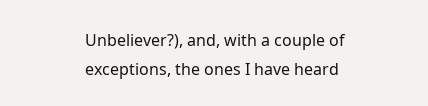Unbeliever?), and, with a couple of exceptions, the ones I have heard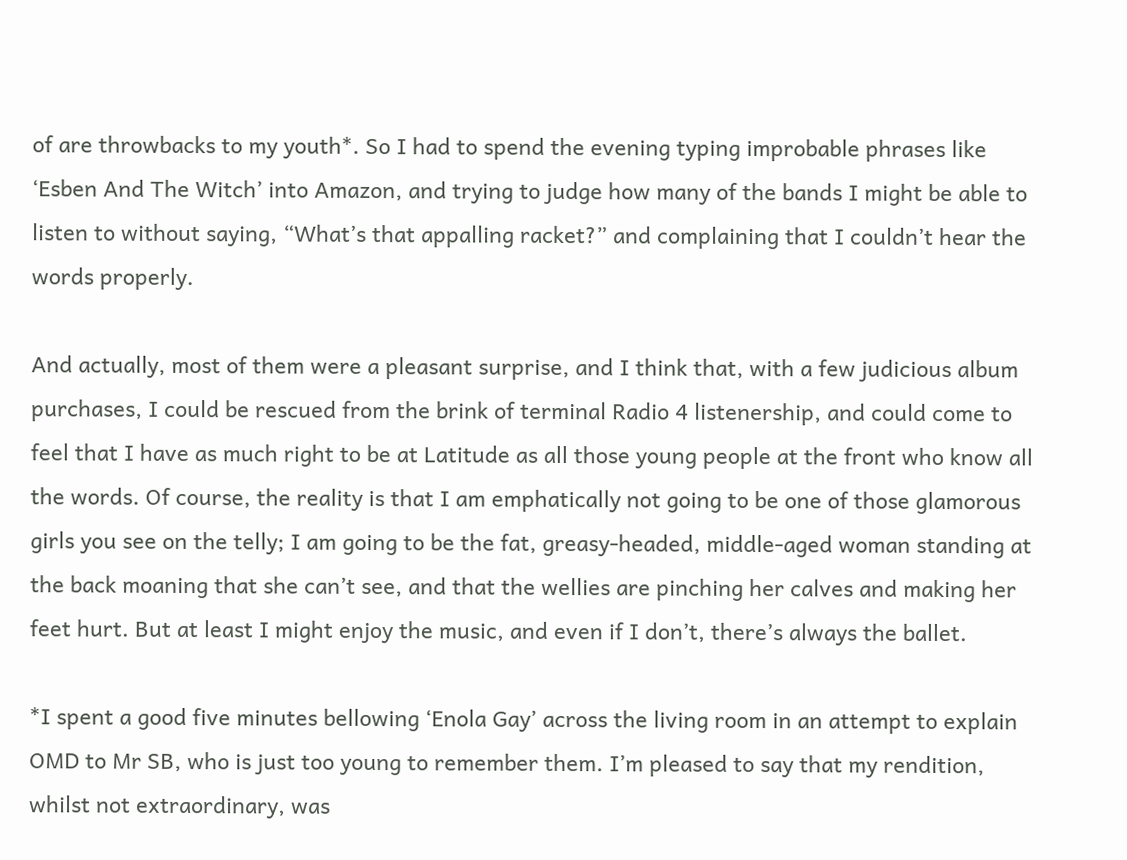of are throwbacks to my youth*. So I had to spend the evening typing improbable phrases like ‘Esben And The Witch’ into Amazon, and trying to judge how many of the bands I might be able to listen to without saying, “What’s that appalling racket?” and complaining that I couldn’t hear the words properly.

And actually, most of them were a pleasant surprise, and I think that, with a few judicious album purchases, I could be rescued from the brink of terminal Radio 4 listenership, and could come to feel that I have as much right to be at Latitude as all those young people at the front who know all the words. Of course, the reality is that I am emphatically not going to be one of those glamorous girls you see on the telly; I am going to be the fat, greasy-headed, middle-aged woman standing at the back moaning that she can’t see, and that the wellies are pinching her calves and making her feet hurt. But at least I might enjoy the music, and even if I don’t, there’s always the ballet.

*I spent a good five minutes bellowing ‘Enola Gay’ across the living room in an attempt to explain OMD to Mr SB, who is just too young to remember them. I’m pleased to say that my rendition, whilst not extraordinary, was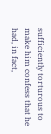sufficiently torturous to make him confess that he had, in fact,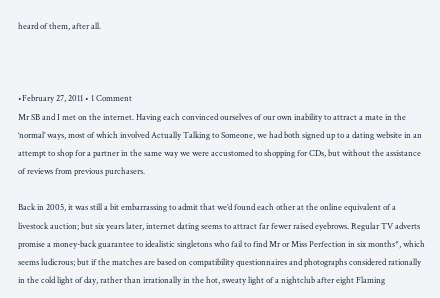heard of them, after all.



•February 27, 2011 • 1 Comment
Mr SB and I met on the internet. Having each convinced ourselves of our own inability to attract a mate in the ‘normal’ ways, most of which involved Actually Talking to Someone, we had both signed up to a dating website in an attempt to shop for a partner in the same way we were accustomed to shopping for CDs, but without the assistance of reviews from previous purchasers.

Back in 2005, it was still a bit embarrassing to admit that we’d found each other at the online equivalent of a livestock auction; but six years later, internet dating seems to attract far fewer raised eyebrows. Regular TV adverts promise a money-back guarantee to idealistic singletons who fail to find Mr or Miss Perfection in six months*, which seems ludicrous; but if the matches are based on compatibility questionnaires and photographs considered rationally in the cold light of day, rather than irrationally in the hot, sweaty light of a nightclub after eight Flaming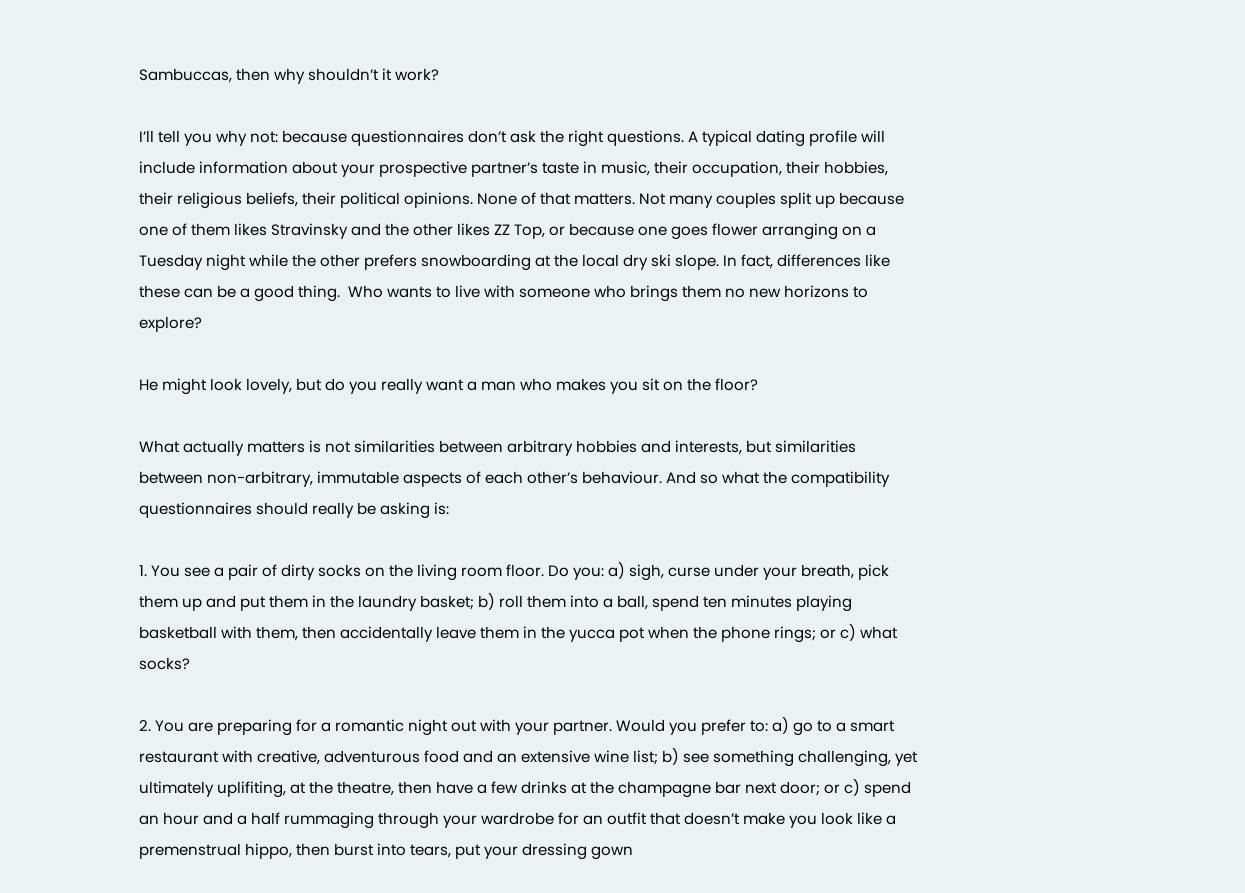Sambuccas, then why shouldn’t it work?

I’ll tell you why not: because questionnaires don’t ask the right questions. A typical dating profile will include information about your prospective partner’s taste in music, their occupation, their hobbies, their religious beliefs, their political opinions. None of that matters. Not many couples split up because one of them likes Stravinsky and the other likes ZZ Top, or because one goes flower arranging on a Tuesday night while the other prefers snowboarding at the local dry ski slope. In fact, differences like these can be a good thing.  Who wants to live with someone who brings them no new horizons to explore?

He might look lovely, but do you really want a man who makes you sit on the floor?

What actually matters is not similarities between arbitrary hobbies and interests, but similarities between non-arbitrary, immutable aspects of each other’s behaviour. And so what the compatibility questionnaires should really be asking is:

1. You see a pair of dirty socks on the living room floor. Do you: a) sigh, curse under your breath, pick them up and put them in the laundry basket; b) roll them into a ball, spend ten minutes playing basketball with them, then accidentally leave them in the yucca pot when the phone rings; or c) what socks?

2. You are preparing for a romantic night out with your partner. Would you prefer to: a) go to a smart restaurant with creative, adventurous food and an extensive wine list; b) see something challenging, yet ultimately uplifiting, at the theatre, then have a few drinks at the champagne bar next door; or c) spend an hour and a half rummaging through your wardrobe for an outfit that doesn’t make you look like a premenstrual hippo, then burst into tears, put your dressing gown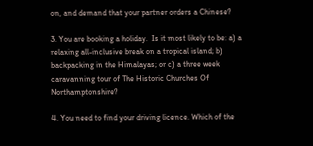on, and demand that your partner orders a Chinese?

3. You are booking a holiday.  Is it most likely to be: a) a relaxing all-inclusive break on a tropical island; b) backpacking in the Himalayas; or c) a three week caravanning tour of The Historic Churches Of Northamptonshire?

4. You need to find your driving licence. Which of the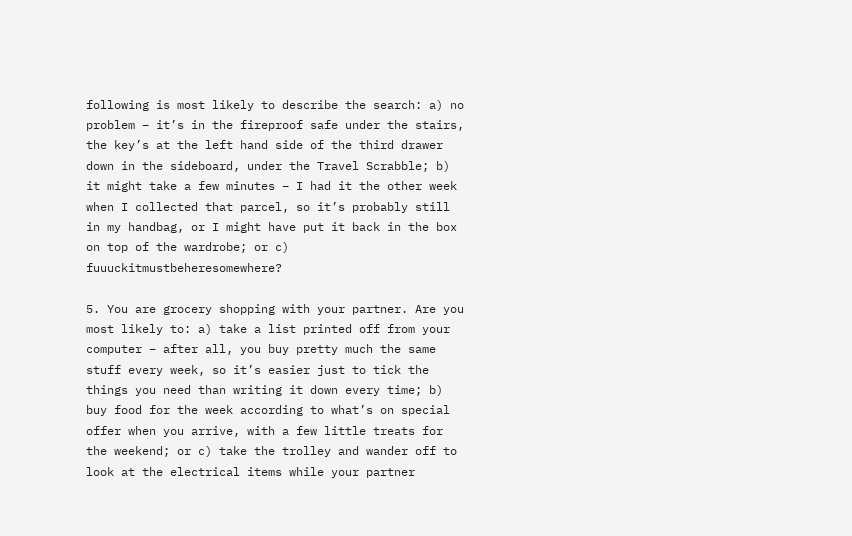following is most likely to describe the search: a) no problem – it’s in the fireproof safe under the stairs, the key’s at the left hand side of the third drawer down in the sideboard, under the Travel Scrabble; b) it might take a few minutes – I had it the other week when I collected that parcel, so it’s probably still in my handbag, or I might have put it back in the box on top of the wardrobe; or c) fuuuckitmustbeheresomewhere?

5. You are grocery shopping with your partner. Are you most likely to: a) take a list printed off from your computer – after all, you buy pretty much the same stuff every week, so it’s easier just to tick the things you need than writing it down every time; b) buy food for the week according to what’s on special offer when you arrive, with a few little treats for the weekend; or c) take the trolley and wander off to look at the electrical items while your partner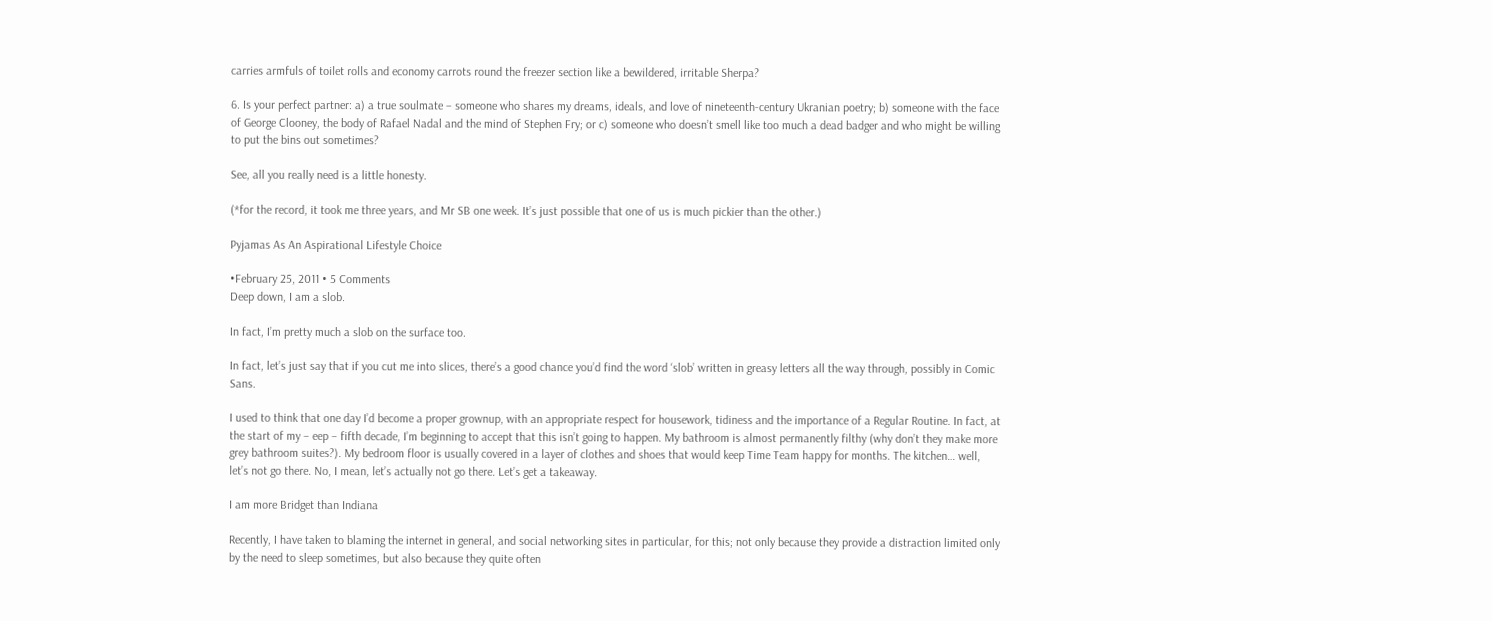carries armfuls of toilet rolls and economy carrots round the freezer section like a bewildered, irritable Sherpa?

6. Is your perfect partner: a) a true soulmate – someone who shares my dreams, ideals, and love of nineteenth-century Ukranian poetry; b) someone with the face of George Clooney, the body of Rafael Nadal and the mind of Stephen Fry; or c) someone who doesn’t smell like too much a dead badger and who might be willing to put the bins out sometimes?

See, all you really need is a little honesty.

(*for the record, it took me three years, and Mr SB one week. It’s just possible that one of us is much pickier than the other.)

Pyjamas As An Aspirational Lifestyle Choice

•February 25, 2011 • 5 Comments
Deep down, I am a slob.

In fact, I’m pretty much a slob on the surface too.

In fact, let’s just say that if you cut me into slices, there’s a good chance you’d find the word ‘slob’ written in greasy letters all the way through, possibly in Comic Sans.

I used to think that one day I’d become a proper grownup, with an appropriate respect for housework, tidiness and the importance of a Regular Routine. In fact, at the start of my – eep – fifth decade, I’m beginning to accept that this isn’t going to happen. My bathroom is almost permanently filthy (why don’t they make more grey bathroom suites?). My bedroom floor is usually covered in a layer of clothes and shoes that would keep Time Team happy for months. The kitchen… well, let’s not go there. No, I mean, let’s actually not go there. Let’s get a takeaway.

I am more Bridget than Indiana

Recently, I have taken to blaming the internet in general, and social networking sites in particular, for this; not only because they provide a distraction limited only by the need to sleep sometimes, but also because they quite often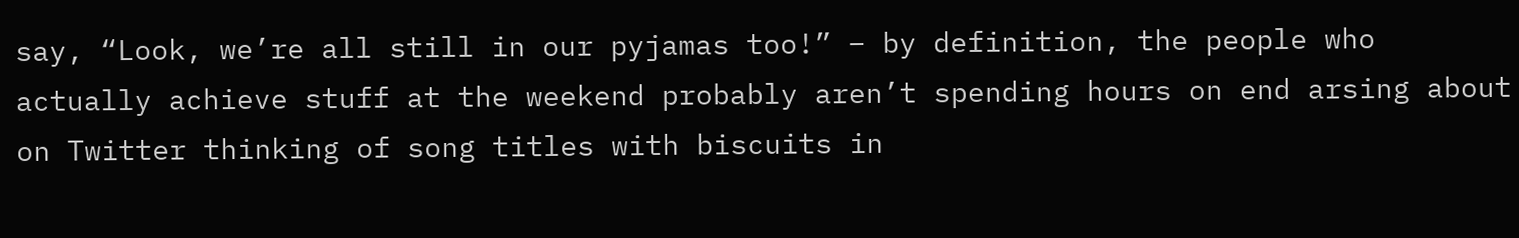say, “Look, we’re all still in our pyjamas too!” – by definition, the people who actually achieve stuff at the weekend probably aren’t spending hours on end arsing about on Twitter thinking of song titles with biscuits in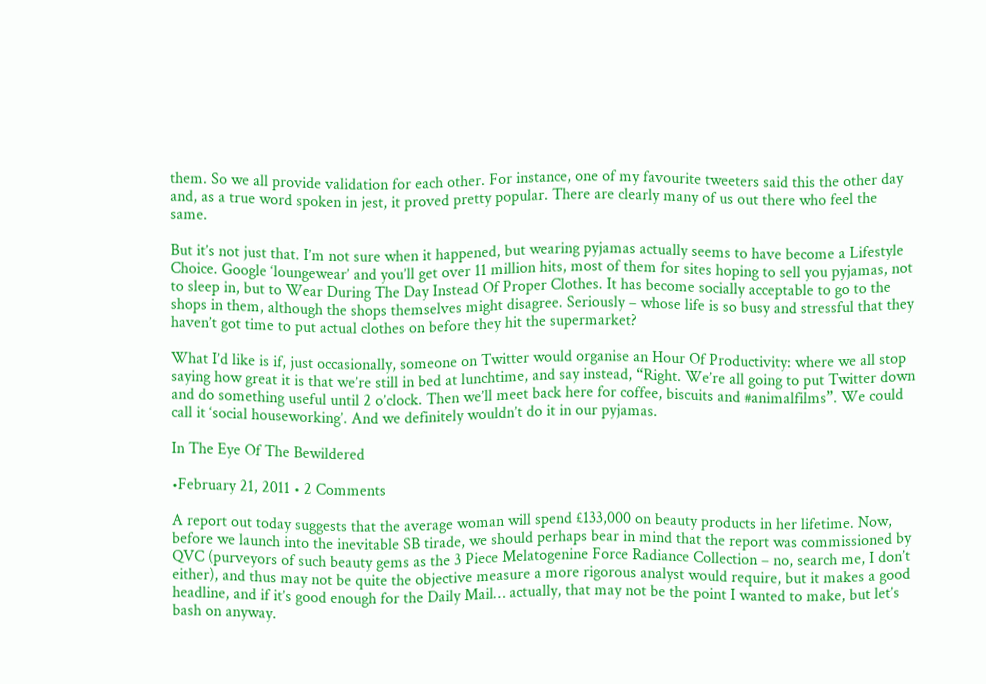them. So we all provide validation for each other. For instance, one of my favourite tweeters said this the other day and, as a true word spoken in jest, it proved pretty popular. There are clearly many of us out there who feel the same.

But it’s not just that. I’m not sure when it happened, but wearing pyjamas actually seems to have become a Lifestyle Choice. Google ‘loungewear’ and you’ll get over 11 million hits, most of them for sites hoping to sell you pyjamas, not to sleep in, but to Wear During The Day Instead Of Proper Clothes. It has become socially acceptable to go to the shops in them, although the shops themselves might disagree. Seriously – whose life is so busy and stressful that they haven’t got time to put actual clothes on before they hit the supermarket?

What I’d like is if, just occasionally, someone on Twitter would organise an Hour Of Productivity: where we all stop saying how great it is that we’re still in bed at lunchtime, and say instead, “Right. We’re all going to put Twitter down and do something useful until 2 o’clock. Then we’ll meet back here for coffee, biscuits and #animalfilms”. We could call it ‘social houseworking’. And we definitely wouldn’t do it in our pyjamas.

In The Eye Of The Bewildered

•February 21, 2011 • 2 Comments

A report out today suggests that the average woman will spend £133,000 on beauty products in her lifetime. Now, before we launch into the inevitable SB tirade, we should perhaps bear in mind that the report was commissioned by QVC (purveyors of such beauty gems as the 3 Piece Melatogenine Force Radiance Collection – no, search me, I don’t either), and thus may not be quite the objective measure a more rigorous analyst would require, but it makes a good headline, and if it’s good enough for the Daily Mail… actually, that may not be the point I wanted to make, but let’s bash on anyway.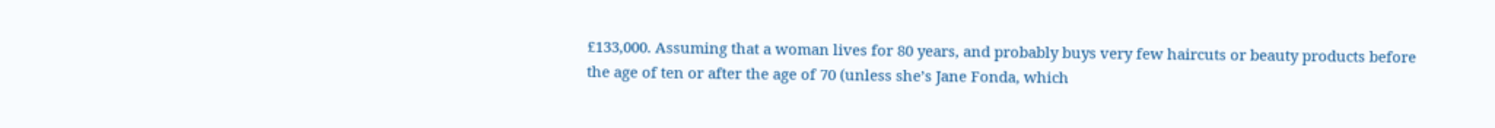£133,000. Assuming that a woman lives for 80 years, and probably buys very few haircuts or beauty products before the age of ten or after the age of 70 (unless she’s Jane Fonda, which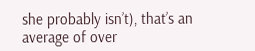she probably isn’t), that’s an average of over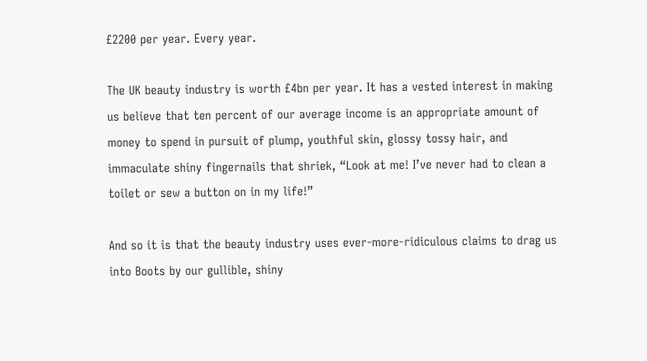£2200 per year. Every year.

The UK beauty industry is worth £4bn per year. It has a vested interest in making us believe that ten percent of our average income is an appropriate amount of money to spend in pursuit of plump, youthful skin, glossy tossy hair, and immaculate shiny fingernails that shriek, “Look at me! I’ve never had to clean a toilet or sew a button on in my life!”

And so it is that the beauty industry uses ever-more-ridiculous claims to drag us into Boots by our gullible, shiny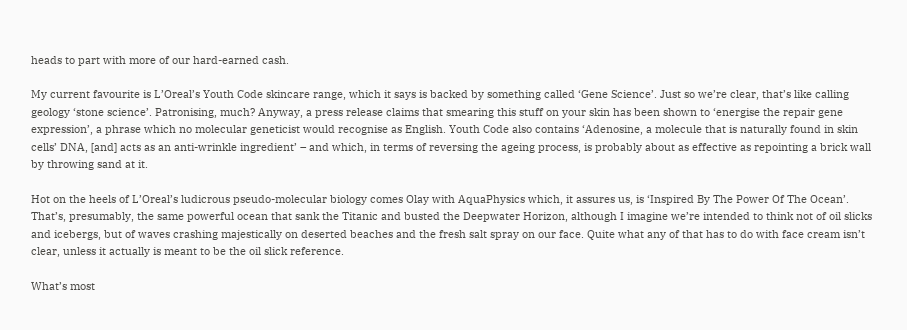heads to part with more of our hard-earned cash.

My current favourite is L’Oreal’s Youth Code skincare range, which it says is backed by something called ‘Gene Science’. Just so we’re clear, that’s like calling geology ‘stone science’. Patronising, much? Anyway, a press release claims that smearing this stuff on your skin has been shown to ‘energise the repair gene expression’, a phrase which no molecular geneticist would recognise as English. Youth Code also contains ‘Adenosine, a molecule that is naturally found in skin cells’ DNA, [and] acts as an anti-wrinkle ingredient’ – and which, in terms of reversing the ageing process, is probably about as effective as repointing a brick wall by throwing sand at it.

Hot on the heels of L’Oreal’s ludicrous pseudo-molecular biology comes Olay with AquaPhysics which, it assures us, is ‘Inspired By The Power Of The Ocean’. That’s, presumably, the same powerful ocean that sank the Titanic and busted the Deepwater Horizon, although I imagine we’re intended to think not of oil slicks and icebergs, but of waves crashing majestically on deserted beaches and the fresh salt spray on our face. Quite what any of that has to do with face cream isn’t clear, unless it actually is meant to be the oil slick reference.

What’s most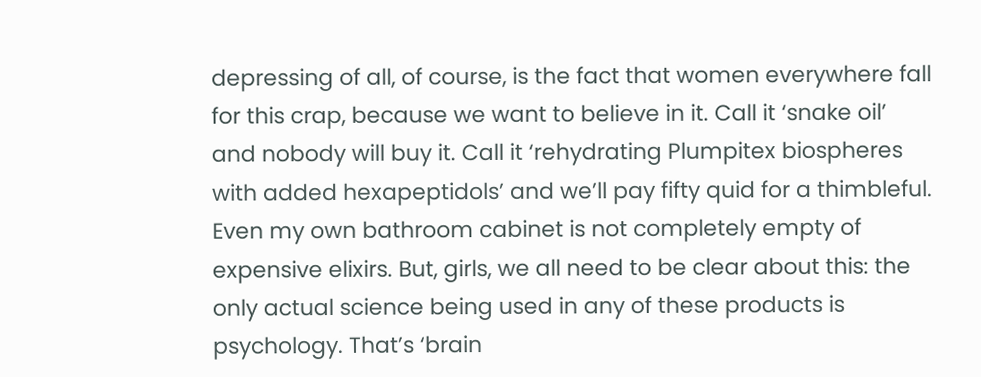depressing of all, of course, is the fact that women everywhere fall for this crap, because we want to believe in it. Call it ‘snake oil’ and nobody will buy it. Call it ‘rehydrating Plumpitex biospheres with added hexapeptidols’ and we’ll pay fifty quid for a thimbleful. Even my own bathroom cabinet is not completely empty of expensive elixirs. But, girls, we all need to be clear about this: the only actual science being used in any of these products is psychology. That’s ‘brain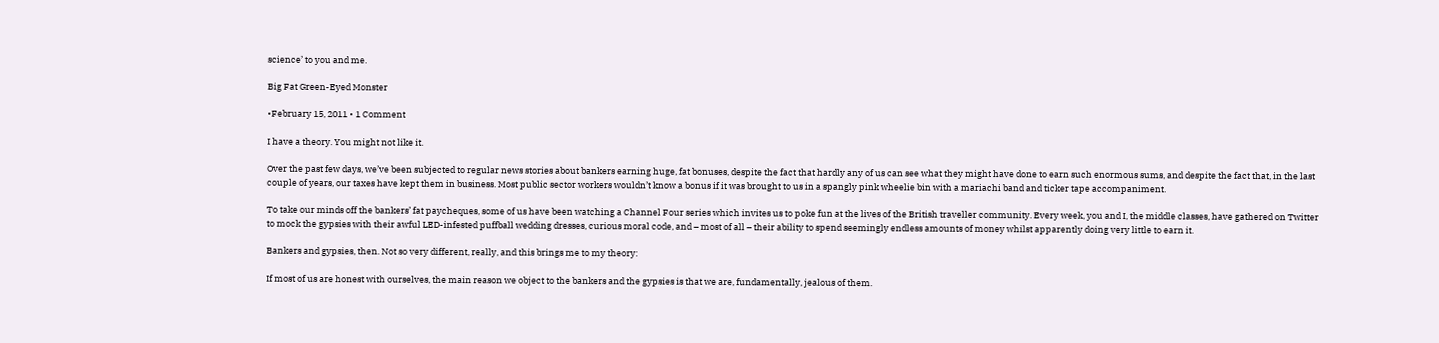science’ to you and me.

Big Fat Green-Eyed Monster

•February 15, 2011 • 1 Comment

I have a theory. You might not like it.

Over the past few days, we’ve been subjected to regular news stories about bankers earning huge, fat bonuses, despite the fact that hardly any of us can see what they might have done to earn such enormous sums, and despite the fact that, in the last couple of years, our taxes have kept them in business. Most public sector workers wouldn’t know a bonus if it was brought to us in a spangly pink wheelie bin with a mariachi band and ticker tape accompaniment.

To take our minds off the bankers’ fat paycheques, some of us have been watching a Channel Four series which invites us to poke fun at the lives of the British traveller community. Every week, you and I, the middle classes, have gathered on Twitter to mock the gypsies with their awful LED-infested puffball wedding dresses, curious moral code, and – most of all – their ability to spend seemingly endless amounts of money whilst apparently doing very little to earn it.

Bankers and gypsies, then. Not so very different, really, and this brings me to my theory:

If most of us are honest with ourselves, the main reason we object to the bankers and the gypsies is that we are, fundamentally, jealous of them.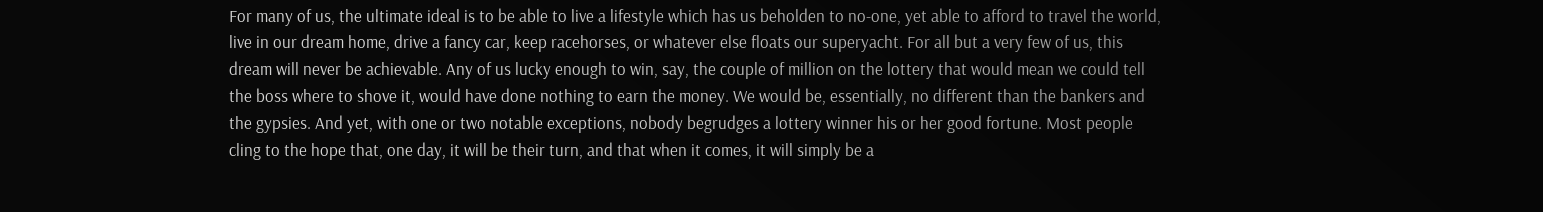For many of us, the ultimate ideal is to be able to live a lifestyle which has us beholden to no-one, yet able to afford to travel the world, live in our dream home, drive a fancy car, keep racehorses, or whatever else floats our superyacht. For all but a very few of us, this dream will never be achievable. Any of us lucky enough to win, say, the couple of million on the lottery that would mean we could tell the boss where to shove it, would have done nothing to earn the money. We would be, essentially, no different than the bankers and the gypsies. And yet, with one or two notable exceptions, nobody begrudges a lottery winner his or her good fortune. Most people cling to the hope that, one day, it will be their turn, and that when it comes, it will simply be a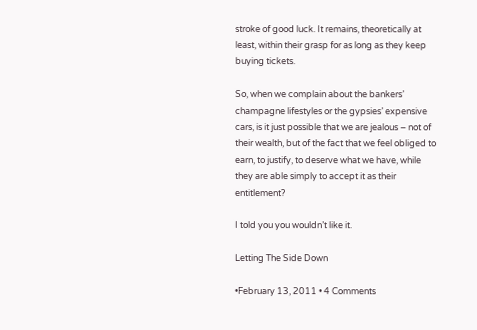stroke of good luck. It remains, theoretically at least, within their grasp for as long as they keep buying tickets.

So, when we complain about the bankers’ champagne lifestyles or the gypsies’ expensive cars, is it just possible that we are jealous – not of their wealth, but of the fact that we feel obliged to earn, to justify, to deserve what we have, while they are able simply to accept it as their entitlement?

I told you you wouldn’t like it.

Letting The Side Down

•February 13, 2011 • 4 Comments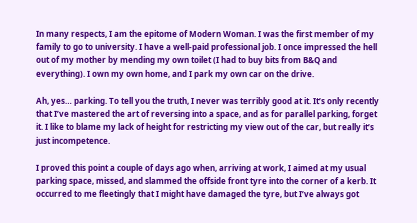In many respects, I am the epitome of Modern Woman. I was the first member of my family to go to university. I have a well-paid professional job. I once impressed the hell out of my mother by mending my own toilet (I had to buy bits from B&Q and everything). I own my own home, and I park my own car on the drive.

Ah, yes… parking. To tell you the truth, I never was terribly good at it. It’s only recently that I’ve mastered the art of reversing into a space, and as for parallel parking, forget it. I like to blame my lack of height for restricting my view out of the car, but really it’s just incompetence.

I proved this point a couple of days ago when, arriving at work, I aimed at my usual parking space, missed, and slammed the offside front tyre into the corner of a kerb. It occurred to me fleetingly that I might have damaged the tyre, but I’ve always got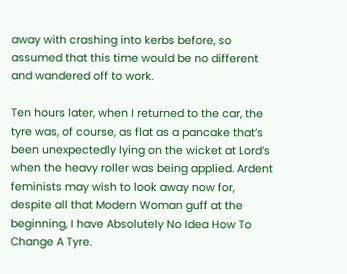away with crashing into kerbs before, so assumed that this time would be no different and wandered off to work.

Ten hours later, when I returned to the car, the tyre was, of course, as flat as a pancake that’s been unexpectedly lying on the wicket at Lord’s when the heavy roller was being applied. Ardent feminists may wish to look away now for, despite all that Modern Woman guff at the beginning, I have Absolutely No Idea How To Change A Tyre.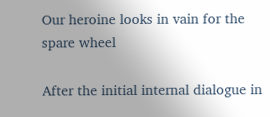Our heroine looks in vain for the spare wheel

After the initial internal dialogue in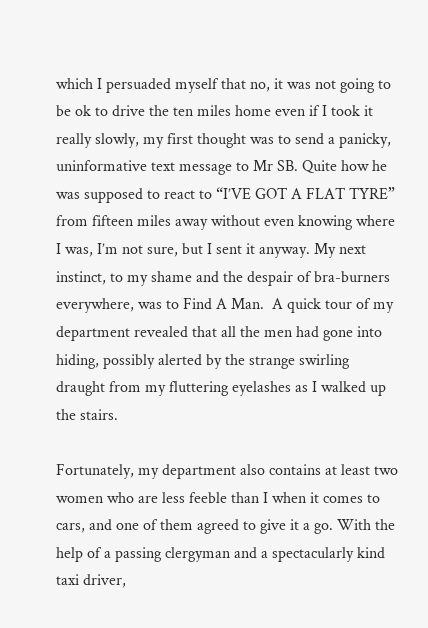which I persuaded myself that no, it was not going to be ok to drive the ten miles home even if I took it really slowly, my first thought was to send a panicky, uninformative text message to Mr SB. Quite how he was supposed to react to “I’VE GOT A FLAT TYRE” from fifteen miles away without even knowing where I was, I’m not sure, but I sent it anyway. My next instinct, to my shame and the despair of bra-burners everywhere, was to Find A Man.  A quick tour of my department revealed that all the men had gone into hiding, possibly alerted by the strange swirling draught from my fluttering eyelashes as I walked up the stairs.

Fortunately, my department also contains at least two women who are less feeble than I when it comes to cars, and one of them agreed to give it a go. With the help of a passing clergyman and a spectacularly kind taxi driver,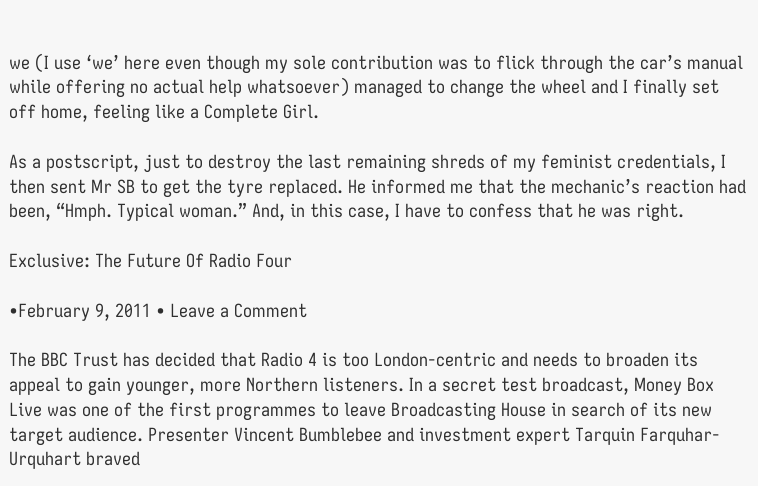we (I use ‘we’ here even though my sole contribution was to flick through the car’s manual while offering no actual help whatsoever) managed to change the wheel and I finally set off home, feeling like a Complete Girl.

As a postscript, just to destroy the last remaining shreds of my feminist credentials, I then sent Mr SB to get the tyre replaced. He informed me that the mechanic’s reaction had been, “Hmph. Typical woman.” And, in this case, I have to confess that he was right.

Exclusive: The Future Of Radio Four

•February 9, 2011 • Leave a Comment

The BBC Trust has decided that Radio 4 is too London-centric and needs to broaden its appeal to gain younger, more Northern listeners. In a secret test broadcast, Money Box Live was one of the first programmes to leave Broadcasting House in search of its new target audience. Presenter Vincent Bumblebee and investment expert Tarquin Farquhar-Urquhart braved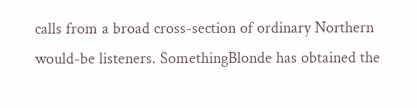calls from a broad cross-section of ordinary Northern would-be listeners. SomethingBlonde has obtained the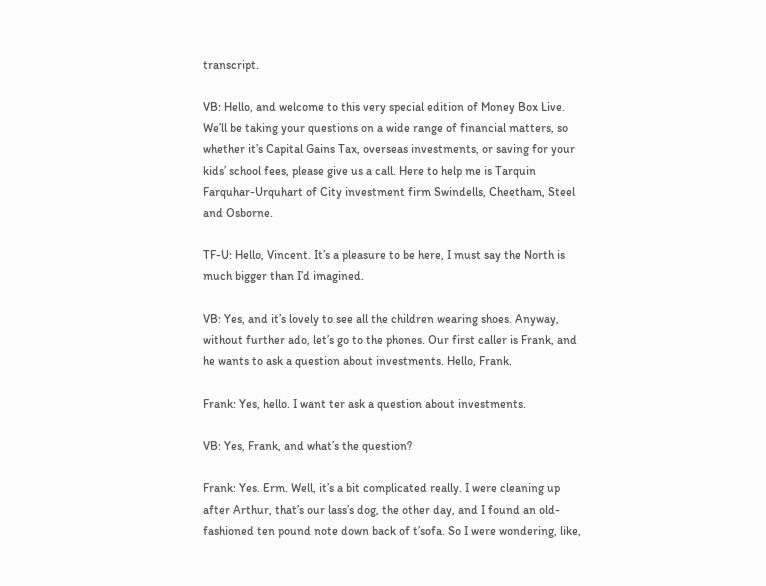transcript.

VB: Hello, and welcome to this very special edition of Money Box Live. We’ll be taking your questions on a wide range of financial matters, so whether it’s Capital Gains Tax, overseas investments, or saving for your kids’ school fees, please give us a call. Here to help me is Tarquin Farquhar-Urquhart of City investment firm Swindells, Cheetham, Steel and Osborne.

TF-U: Hello, Vincent. It’s a pleasure to be here, I must say the North is much bigger than I’d imagined.

VB: Yes, and it’s lovely to see all the children wearing shoes. Anyway, without further ado, let’s go to the phones. Our first caller is Frank, and he wants to ask a question about investments. Hello, Frank.

Frank: Yes, hello. I want ter ask a question about investments.

VB: Yes, Frank, and what’s the question?

Frank: Yes. Erm. Well, it’s a bit complicated really. I were cleaning up after Arthur, that’s our lass’s dog, the other day, and I found an old-fashioned ten pound note down back of t’sofa. So I were wondering, like,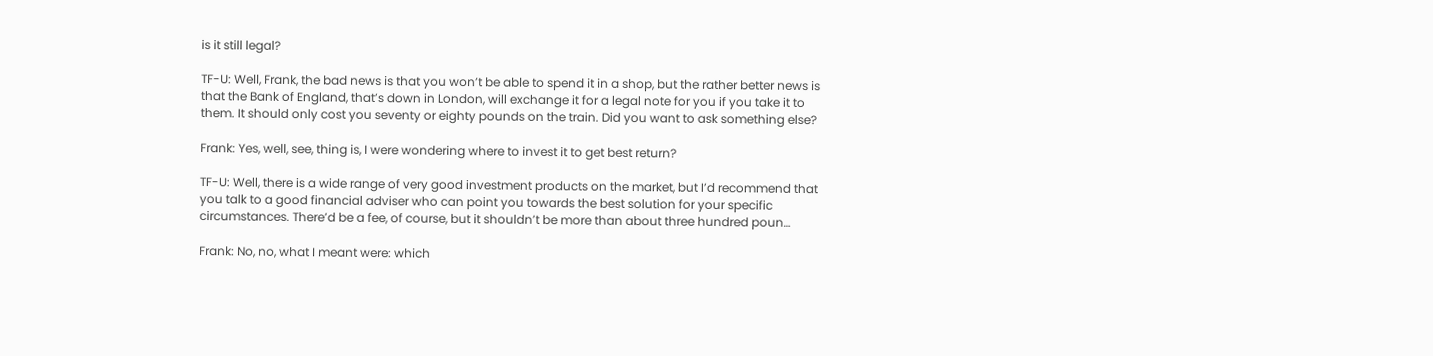is it still legal?

TF-U: Well, Frank, the bad news is that you won’t be able to spend it in a shop, but the rather better news is that the Bank of England, that’s down in London, will exchange it for a legal note for you if you take it to them. It should only cost you seventy or eighty pounds on the train. Did you want to ask something else?

Frank: Yes, well, see, thing is, I were wondering where to invest it to get best return?

TF-U: Well, there is a wide range of very good investment products on the market, but I’d recommend that you talk to a good financial adviser who can point you towards the best solution for your specific circumstances. There’d be a fee, of course, but it shouldn’t be more than about three hundred poun…

Frank: No, no, what I meant were: which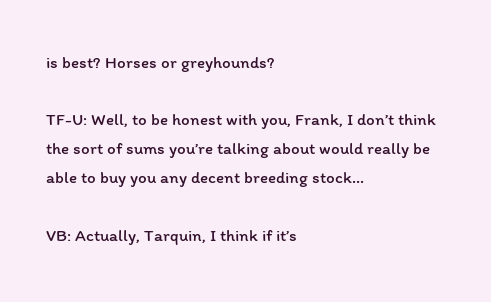is best? Horses or greyhounds?

TF-U: Well, to be honest with you, Frank, I don’t think the sort of sums you’re talking about would really be able to buy you any decent breeding stock…

VB: Actually, Tarquin, I think if it’s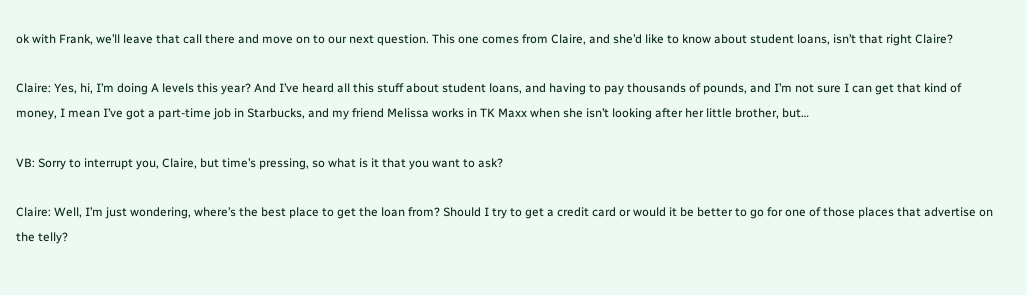ok with Frank, we’ll leave that call there and move on to our next question. This one comes from Claire, and she’d like to know about student loans, isn’t that right Claire?

Claire: Yes, hi, I’m doing A levels this year? And I’ve heard all this stuff about student loans, and having to pay thousands of pounds, and I’m not sure I can get that kind of money, I mean I’ve got a part-time job in Starbucks, and my friend Melissa works in TK Maxx when she isn’t looking after her little brother, but…

VB: Sorry to interrupt you, Claire, but time’s pressing, so what is it that you want to ask?

Claire: Well, I’m just wondering, where’s the best place to get the loan from? Should I try to get a credit card or would it be better to go for one of those places that advertise on the telly?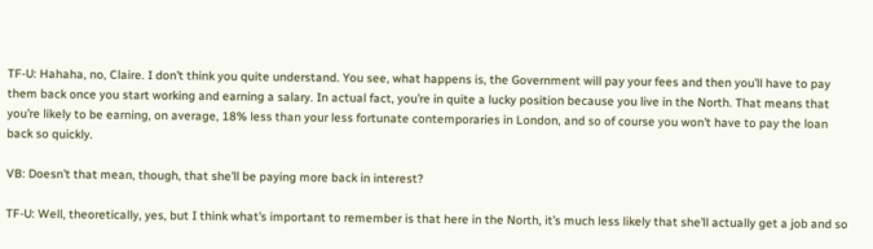TF-U: Hahaha, no, Claire. I don’t think you quite understand. You see, what happens is, the Government will pay your fees and then you’ll have to pay them back once you start working and earning a salary. In actual fact, you’re in quite a lucky position because you live in the North. That means that you’re likely to be earning, on average, 18% less than your less fortunate contemporaries in London, and so of course you won’t have to pay the loan back so quickly.

VB: Doesn’t that mean, though, that she’ll be paying more back in interest?

TF-U: Well, theoretically, yes, but I think what’s important to remember is that here in the North, it’s much less likely that she’ll actually get a job and so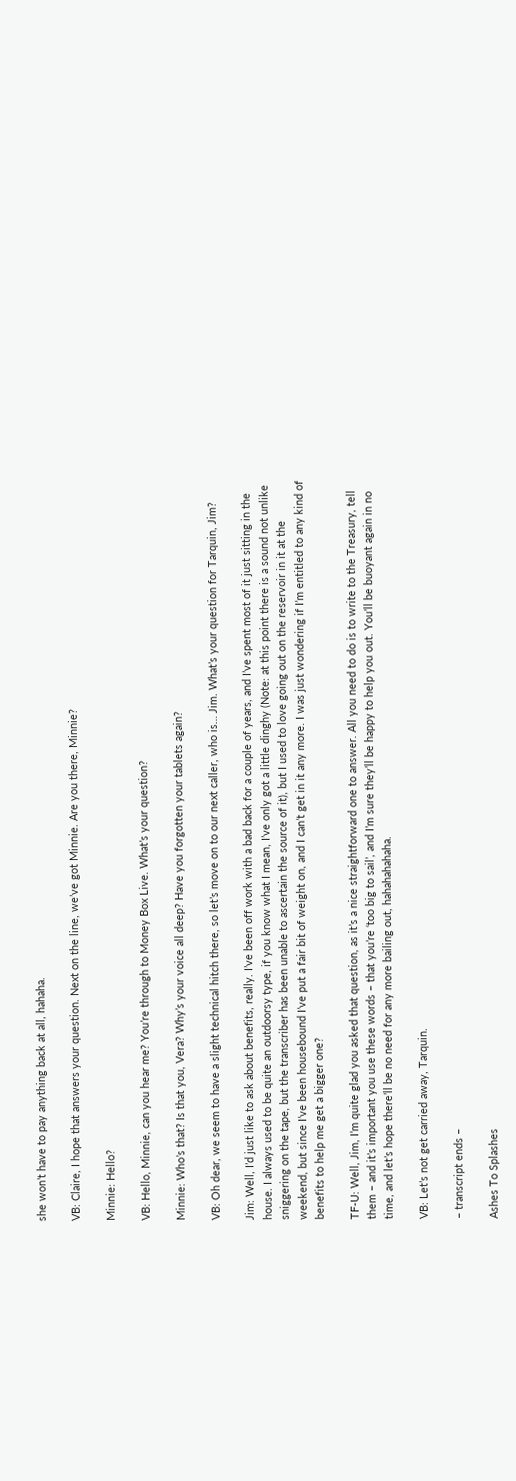she won’t have to pay anything back at all, hahaha.

VB: Claire, I hope that answers your question. Next on the line, we’ve got Minnie. Are you there, Minnie?

Minnie: Hello?

VB: Hello, Minnie, can you hear me? You’re through to Money Box Live. What’s your question?

Minnie: Who’s that? Is that you, Vera? Why’s your voice all deep? Have you forgotten your tablets again?

VB: Oh dear, we seem to have a slight technical hitch there, so let’s move on to our next caller, who is… Jim. What’s your question for Tarquin, Jim?

Jim: Well, I’d just like to ask about benefits, really. I’ve been off work with a bad back for a couple of years, and I’ve spent most of it just sitting in the house. I always used to be quite an outdoorsy type, if you know what I mean, I’ve only got a little dinghy (Note: at this point there is a sound not unlike sniggering on the tape, but the transcriber has been unable to ascertain the source of it), but I used to love going out on the reservoir in it at the weekend, but since I’ve been housebound I’ve put a fair bit of weight on, and I can’t get in it any more. I was just wondering if I’m entitled to any kind of benefits to help me get a bigger one?

TF-U: Well, Jim, I’m quite glad you asked that question, as it’s a nice straightforward one to answer. All you need to do is to write to the Treasury, tell them – and it’s important you use these words – that you’re ‘too big to sail’, and I’m sure they’ll be happy to help you out. You’ll be buoyant again in no time, and let’s hope there’ll be no need for any more bailing out, hahahahahaha.

VB: Let’s not get carried away, Tarquin.

– transcript ends –

Ashes To Splashes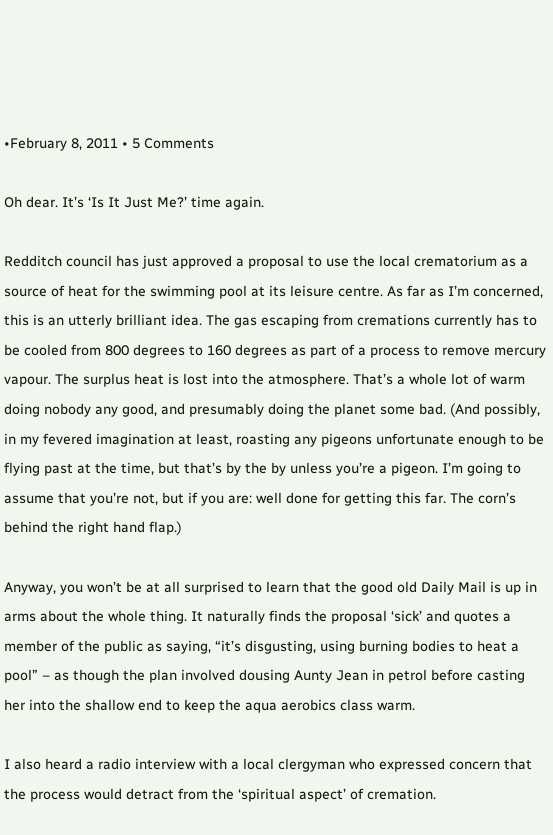•February 8, 2011 • 5 Comments

Oh dear. It’s ‘Is It Just Me?’ time again.

Redditch council has just approved a proposal to use the local crematorium as a source of heat for the swimming pool at its leisure centre. As far as I’m concerned, this is an utterly brilliant idea. The gas escaping from cremations currently has to be cooled from 800 degrees to 160 degrees as part of a process to remove mercury vapour. The surplus heat is lost into the atmosphere. That’s a whole lot of warm doing nobody any good, and presumably doing the planet some bad. (And possibly, in my fevered imagination at least, roasting any pigeons unfortunate enough to be flying past at the time, but that’s by the by unless you’re a pigeon. I’m going to assume that you’re not, but if you are: well done for getting this far. The corn’s behind the right hand flap.)

Anyway, you won’t be at all surprised to learn that the good old Daily Mail is up in arms about the whole thing. It naturally finds the proposal ‘sick’ and quotes a member of the public as saying, “it’s disgusting, using burning bodies to heat a pool” – as though the plan involved dousing Aunty Jean in petrol before casting her into the shallow end to keep the aqua aerobics class warm.

I also heard a radio interview with a local clergyman who expressed concern that the process would detract from the ‘spiritual aspect’ of cremation.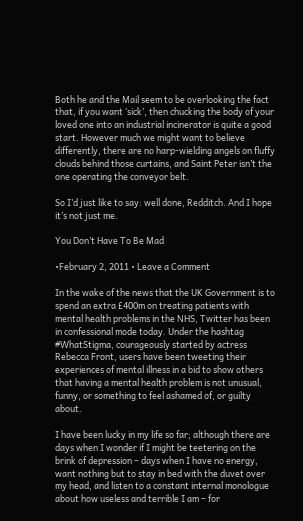Both he and the Mail seem to be overlooking the fact that, if you want ‘sick’, then chucking the body of your loved one into an industrial incinerator is quite a good start. However much we might want to believe differently, there are no harp-wielding angels on fluffy clouds behind those curtains, and Saint Peter isn’t the one operating the conveyor belt.

So I’d just like to say: well done, Redditch. And I hope it’s not just me.

You Don’t Have To Be Mad

•February 2, 2011 • Leave a Comment

In the wake of the news that the UK Government is to spend an extra £400m on treating patients with mental health problems in the NHS, Twitter has been in confessional mode today. Under the hashtag #WhatStigma, courageously started by actress Rebecca Front, users have been tweeting their experiences of mental illness in a bid to show others that having a mental health problem is not unusual, funny, or something to feel ashamed of, or guilty about.

I have been lucky in my life so far; although there are days when I wonder if I might be teetering on the brink of depression – days when I have no energy, want nothing but to stay in bed with the duvet over my head, and listen to a constant internal monologue about how useless and terrible I am – for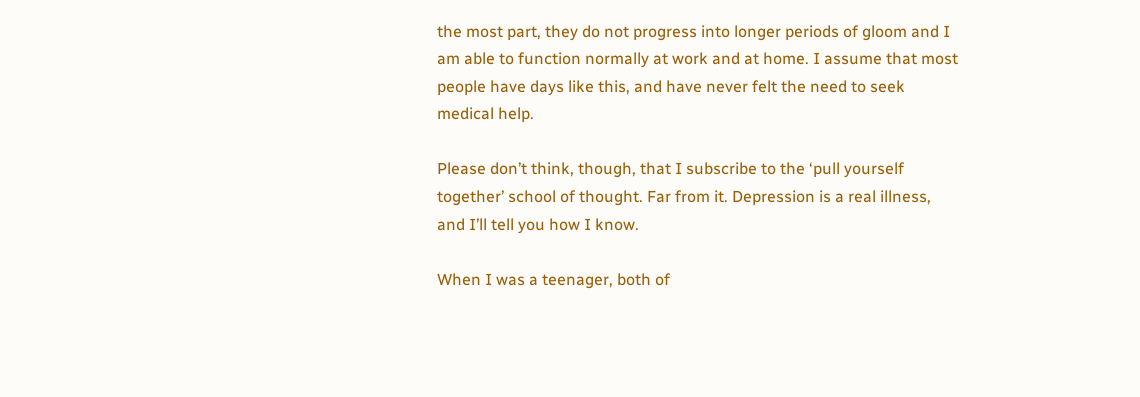the most part, they do not progress into longer periods of gloom and I am able to function normally at work and at home. I assume that most people have days like this, and have never felt the need to seek medical help.

Please don’t think, though, that I subscribe to the ‘pull yourself together’ school of thought. Far from it. Depression is a real illness, and I’ll tell you how I know.

When I was a teenager, both of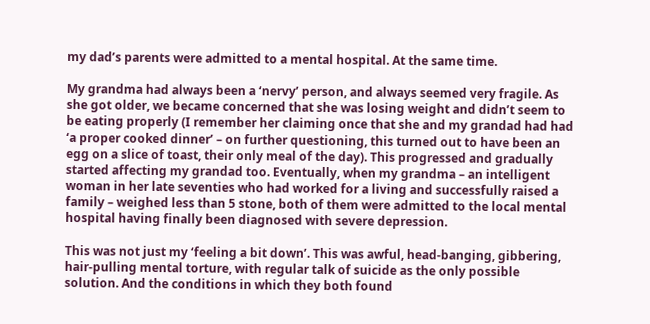my dad’s parents were admitted to a mental hospital. At the same time.

My grandma had always been a ‘nervy’ person, and always seemed very fragile. As she got older, we became concerned that she was losing weight and didn’t seem to be eating properly (I remember her claiming once that she and my grandad had had ‘a proper cooked dinner’ – on further questioning, this turned out to have been an egg on a slice of toast, their only meal of the day). This progressed and gradually started affecting my grandad too. Eventually, when my grandma – an intelligent woman in her late seventies who had worked for a living and successfully raised a family – weighed less than 5 stone, both of them were admitted to the local mental hospital having finally been diagnosed with severe depression.

This was not just my ‘feeling a bit down’. This was awful, head-banging, gibbering, hair-pulling mental torture, with regular talk of suicide as the only possible solution. And the conditions in which they both found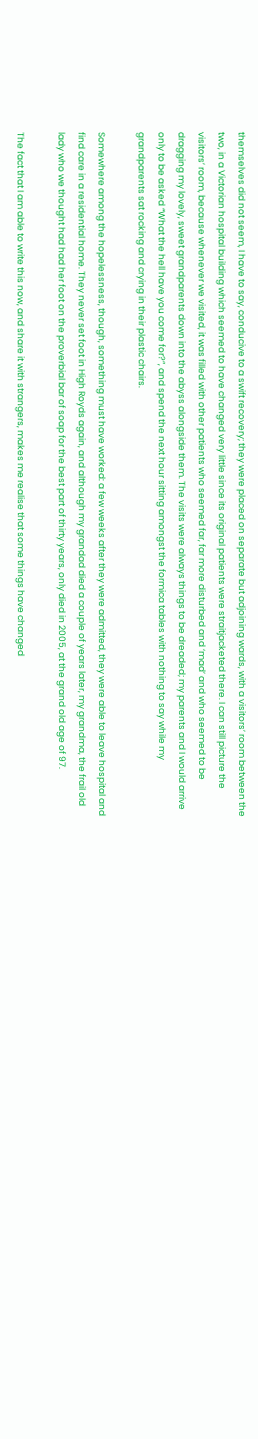themselves did not seem, I have to say, conducive to a swift recovery; they were placed on separate but adjoining wards, with a visitors’ room between the two, in a Victorian hospital building which seemed to have changed very little since its original patients were straitjacketed there. I can still picture the visitors’ room, because whenever we visited, it was filled with other patients who seemed far, far more disturbed and ‘mad’ and who seemed to be dragging my lovely, sweet grandparents down into the abyss alongside them. The visits were always things to be dreaded; my parents and I would arrive only to be asked “What the hell have you come for?”, and spend the next hour sitting amongst the formica tables with nothing to say while my grandparents sat rocking and crying in their plastic chairs.

Somewhere among the hopelessness, though, something must have worked: a few weeks after they were admitted, they were able to leave hospital and find care in a residential home. They never set foot in High Royds again, and although my grandad died a couple of years later, my grandma, the frail old lady who we thought had had her foot on the proverbial bar of soap for the best part of thirty years, only died in 2005, at the grand old age of 97.

The fact that I am able to write this now, and share it with strangers, makes me realise that some things have changed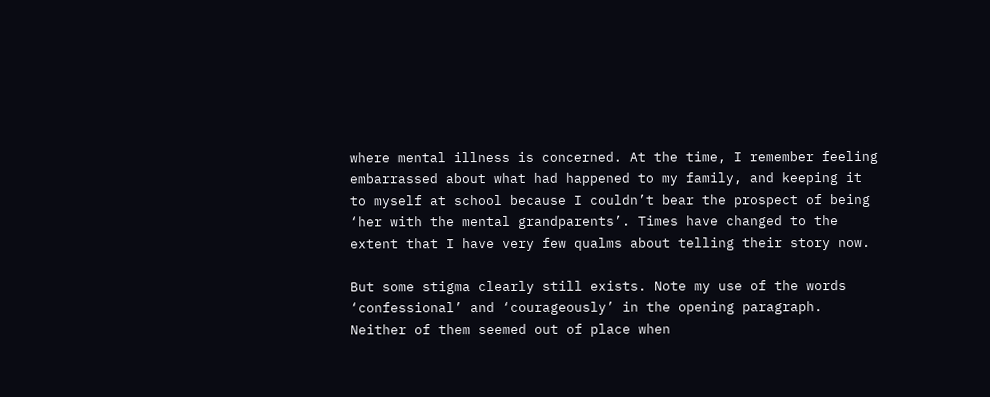where mental illness is concerned. At the time, I remember feeling embarrassed about what had happened to my family, and keeping it to myself at school because I couldn’t bear the prospect of being ‘her with the mental grandparents’. Times have changed to the extent that I have very few qualms about telling their story now.

But some stigma clearly still exists. Note my use of the words ‘confessional’ and ‘courageously’ in the opening paragraph. Neither of them seemed out of place when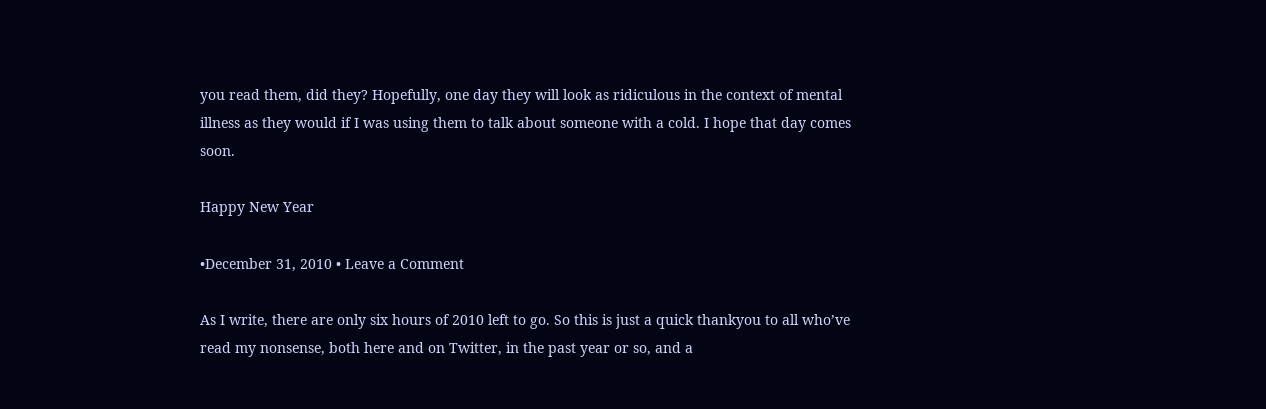you read them, did they? Hopefully, one day they will look as ridiculous in the context of mental illness as they would if I was using them to talk about someone with a cold. I hope that day comes soon.

Happy New Year

•December 31, 2010 • Leave a Comment

As I write, there are only six hours of 2010 left to go. So this is just a quick thankyou to all who’ve read my nonsense, both here and on Twitter, in the past year or so, and a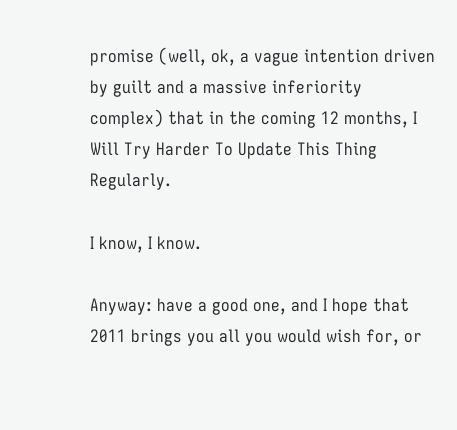promise (well, ok, a vague intention driven by guilt and a massive inferiority complex) that in the coming 12 months, I Will Try Harder To Update This Thing Regularly.

I know, I know.

Anyway: have a good one, and I hope that 2011 brings you all you would wish for, or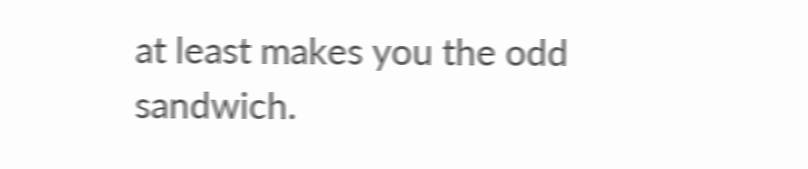at least makes you the odd sandwich.